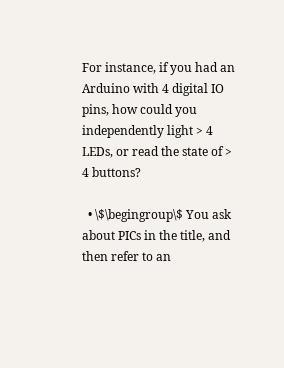For instance, if you had an Arduino with 4 digital IO pins, how could you independently light > 4 LEDs, or read the state of > 4 buttons?

  • \$\begingroup\$ You ask about PICs in the title, and then refer to an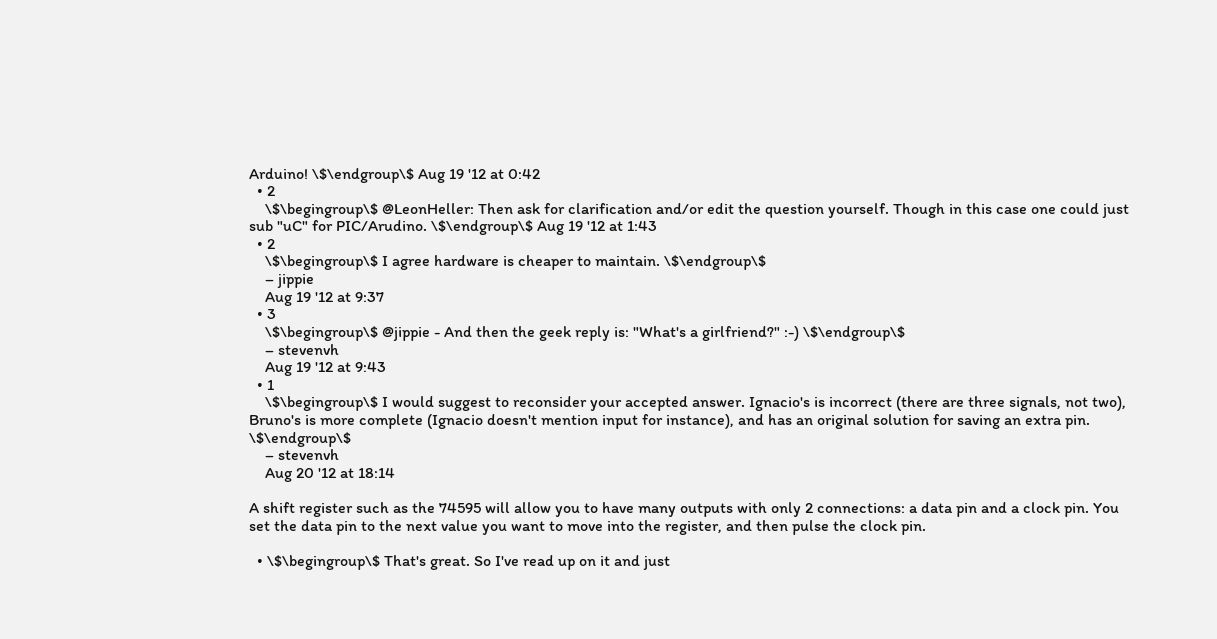Arduino! \$\endgroup\$ Aug 19 '12 at 0:42
  • 2
    \$\begingroup\$ @LeonHeller: Then ask for clarification and/or edit the question yourself. Though in this case one could just sub "uC" for PIC/Arudino. \$\endgroup\$ Aug 19 '12 at 1:43
  • 2
    \$\begingroup\$ I agree hardware is cheaper to maintain. \$\endgroup\$
    – jippie
    Aug 19 '12 at 9:37
  • 3
    \$\begingroup\$ @jippie - And then the geek reply is: "What's a girlfriend?" :-) \$\endgroup\$
    – stevenvh
    Aug 19 '12 at 9:43
  • 1
    \$\begingroup\$ I would suggest to reconsider your accepted answer. Ignacio's is incorrect (there are three signals, not two), Bruno's is more complete (Ignacio doesn't mention input for instance), and has an original solution for saving an extra pin. \$\endgroup\$
    – stevenvh
    Aug 20 '12 at 18:14

A shift register such as the 74595 will allow you to have many outputs with only 2 connections: a data pin and a clock pin. You set the data pin to the next value you want to move into the register, and then pulse the clock pin.

  • \$\begingroup\$ That's great. So I've read up on it and just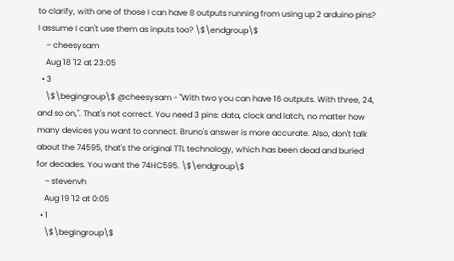to clarify, with one of those I can have 8 outputs running from using up 2 arduino pins? I assume I can't use them as inputs too? \$\endgroup\$
    – cheesysam
    Aug 18 '12 at 23:05
  • 3
    \$\begingroup\$ @cheesysam - "With two you can have 16 outputs. With three, 24, and so on,". That's not correct. You need 3 pins: data, clock and latch, no matter how many devices you want to connect. Bruno's answer is more accurate. Also, don't talk about the 74595, that's the original TTL technology, which has been dead and buried for decades. You want the 74HC595. \$\endgroup\$
    – stevenvh
    Aug 19 '12 at 0:05
  • 1
    \$\begingroup\$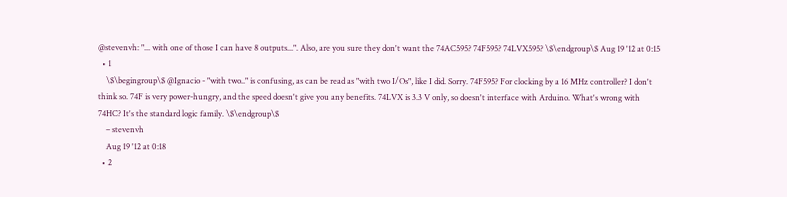@stevenvh: "... with one of those I can have 8 outputs...". Also, are you sure they don't want the 74AC595? 74F595? 74LVX595? \$\endgroup\$ Aug 19 '12 at 0:15
  • 1
    \$\begingroup\$ @Ignacio - "with two.." is confusing, as can be read as "with two I/Os", like I did. Sorry. 74F595? For clocking by a 16 MHz controller? I don't think so. 74F is very power-hungry, and the speed doesn't give you any benefits. 74LVX is 3.3 V only, so doesn't interface with Arduino. What's wrong with 74HC? It's the standard logic family. \$\endgroup\$
    – stevenvh
    Aug 19 '12 at 0:18
  • 2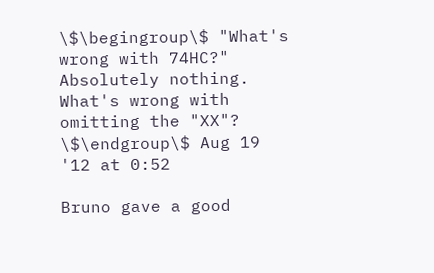\$\begingroup\$ "What's wrong with 74HC?" Absolutely nothing. What's wrong with omitting the "XX"? \$\endgroup\$ Aug 19 '12 at 0:52

Bruno gave a good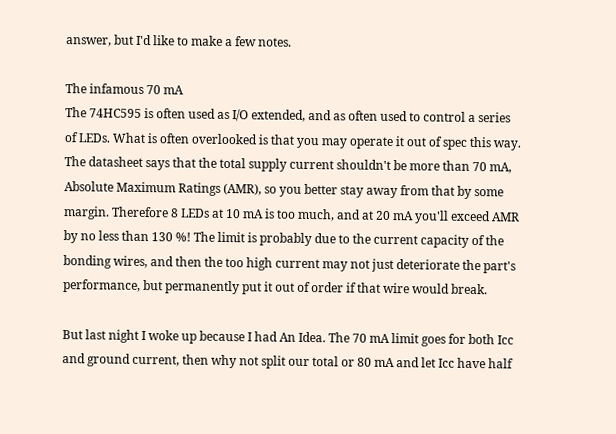answer, but I'd like to make a few notes.

The infamous 70 mA
The 74HC595 is often used as I/O extended, and as often used to control a series of LEDs. What is often overlooked is that you may operate it out of spec this way. The datasheet says that the total supply current shouldn't be more than 70 mA, Absolute Maximum Ratings (AMR), so you better stay away from that by some margin. Therefore 8 LEDs at 10 mA is too much, and at 20 mA you'll exceed AMR by no less than 130 %! The limit is probably due to the current capacity of the bonding wires, and then the too high current may not just deteriorate the part's performance, but permanently put it out of order if that wire would break.

But last night I woke up because I had An Idea. The 70 mA limit goes for both Icc and ground current, then why not split our total or 80 mA and let Icc have half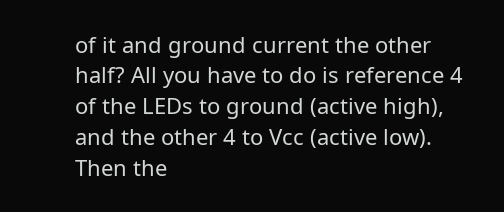of it and ground current the other half? All you have to do is reference 4 of the LEDs to ground (active high), and the other 4 to Vcc (active low). Then the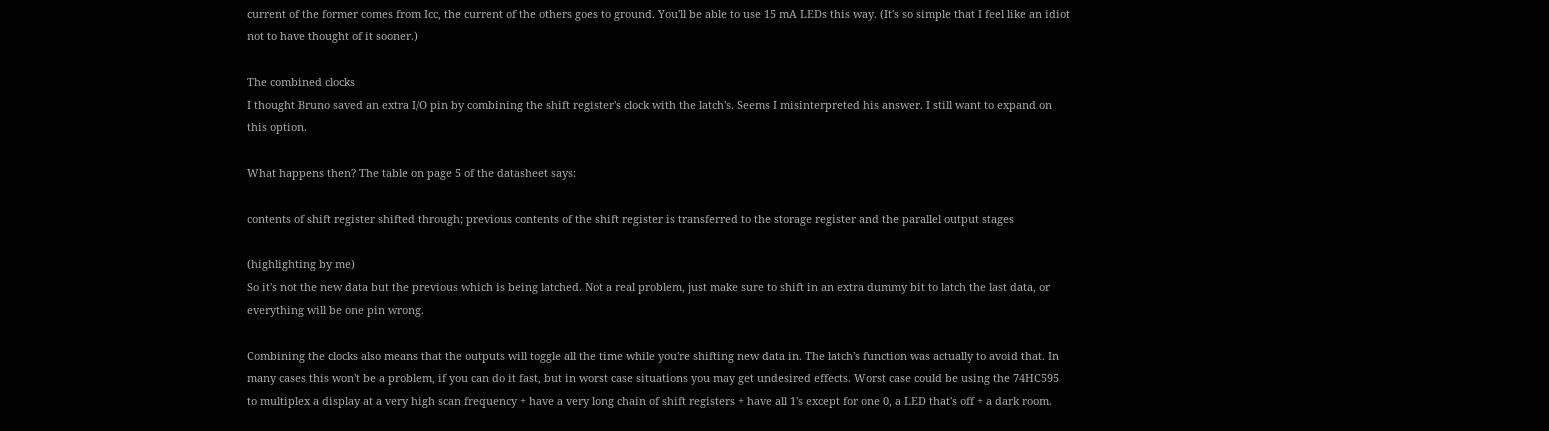current of the former comes from Icc, the current of the others goes to ground. You'll be able to use 15 mA LEDs this way. (It's so simple that I feel like an idiot not to have thought of it sooner.)

The combined clocks
I thought Bruno saved an extra I/O pin by combining the shift register's clock with the latch's. Seems I misinterpreted his answer. I still want to expand on this option.

What happens then? The table on page 5 of the datasheet says:

contents of shift register shifted through; previous contents of the shift register is transferred to the storage register and the parallel output stages

(highlighting by me)
So it's not the new data but the previous which is being latched. Not a real problem, just make sure to shift in an extra dummy bit to latch the last data, or everything will be one pin wrong.

Combining the clocks also means that the outputs will toggle all the time while you're shifting new data in. The latch's function was actually to avoid that. In many cases this won't be a problem, if you can do it fast, but in worst case situations you may get undesired effects. Worst case could be using the 74HC595 to multiplex a display at a very high scan frequency + have a very long chain of shift registers + have all 1's except for one 0, a LED that's off + a dark room.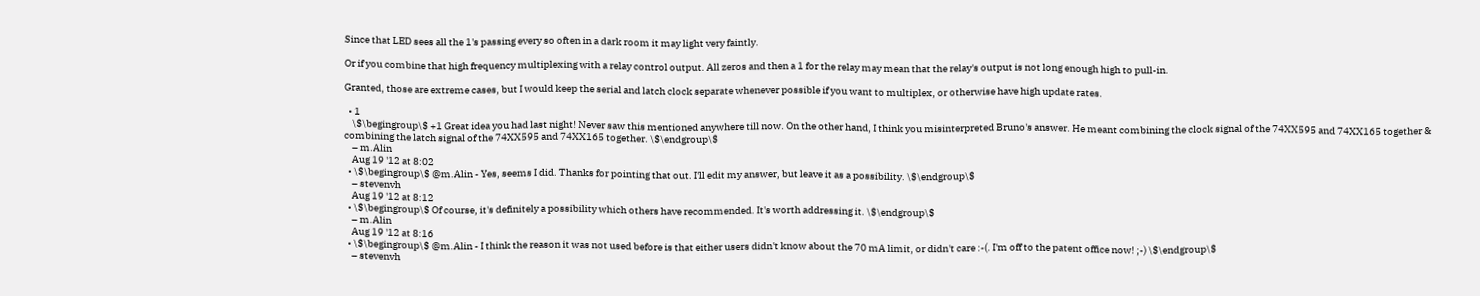Since that LED sees all the 1's passing every so often in a dark room it may light very faintly.

Or if you combine that high frequency multiplexing with a relay control output. All zeros and then a 1 for the relay may mean that the relay's output is not long enough high to pull-in.

Granted, those are extreme cases, but I would keep the serial and latch clock separate whenever possible if you want to multiplex, or otherwise have high update rates.

  • 1
    \$\begingroup\$ +1 Great idea you had last night! Never saw this mentioned anywhere till now. On the other hand, I think you misinterpreted Bruno's answer. He meant combining the clock signal of the 74XX595 and 74XX165 together & combining the latch signal of the 74XX595 and 74XX165 together. \$\endgroup\$
    – m.Alin
    Aug 19 '12 at 8:02
  • \$\begingroup\$ @m.Alin - Yes, seems I did. Thanks for pointing that out. I'll edit my answer, but leave it as a possibility. \$\endgroup\$
    – stevenvh
    Aug 19 '12 at 8:12
  • \$\begingroup\$ Of course, it's definitely a possibility which others have recommended. It's worth addressing it. \$\endgroup\$
    – m.Alin
    Aug 19 '12 at 8:16
  • \$\begingroup\$ @m.Alin - I think the reason it was not used before is that either users didn't know about the 70 mA limit, or didn't care :-(. I'm off to the patent office now! ;-) \$\endgroup\$
    – stevenvh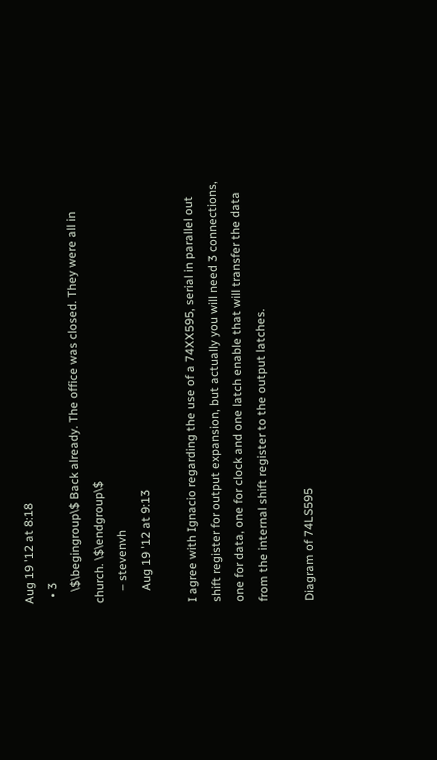Aug 19 '12 at 8:18
  • 3
    \$\begingroup\$ Back already. The office was closed. They were all in church. \$\endgroup\$
    – stevenvh
    Aug 19 '12 at 9:13

I agree with Ignacio regarding the use of a 74XX595, serial in parallel out shift register for output expansion, but actually you will need 3 connections, one for data, one for clock and one latch enable that will transfer the data from the internal shift register to the output latches.

Diagram of 74LS595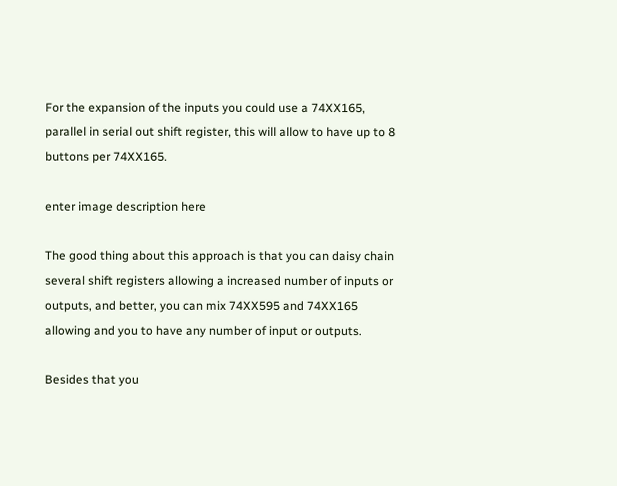For the expansion of the inputs you could use a 74XX165, parallel in serial out shift register, this will allow to have up to 8 buttons per 74XX165.

enter image description here

The good thing about this approach is that you can daisy chain several shift registers allowing a increased number of inputs or outputs, and better, you can mix 74XX595 and 74XX165 allowing and you to have any number of input or outputs.

Besides that you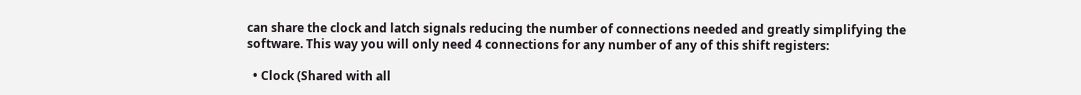can share the clock and latch signals reducing the number of connections needed and greatly simplifying the software. This way you will only need 4 connections for any number of any of this shift registers:

  • Clock (Shared with all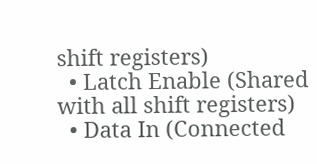shift registers)
  • Latch Enable (Shared with all shift registers)
  • Data In (Connected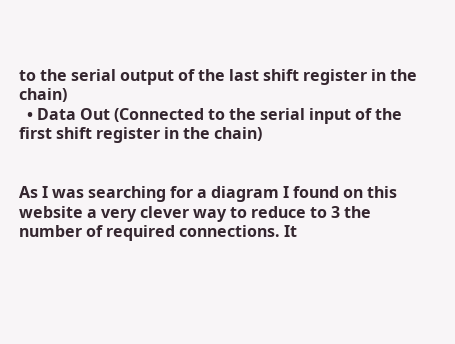to the serial output of the last shift register in the chain)
  • Data Out (Connected to the serial input of the first shift register in the chain)


As I was searching for a diagram I found on this website a very clever way to reduce to 3 the number of required connections. It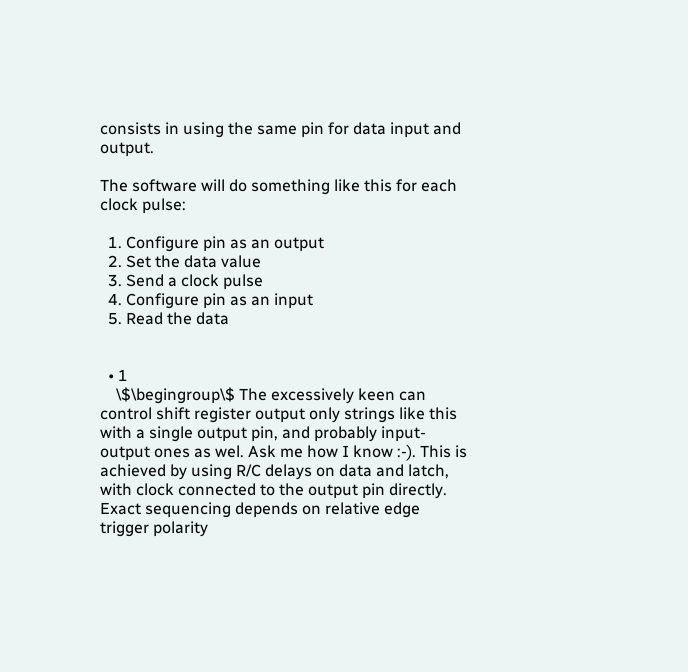consists in using the same pin for data input and output.

The software will do something like this for each clock pulse:

  1. Configure pin as an output
  2. Set the data value
  3. Send a clock pulse
  4. Configure pin as an input
  5. Read the data


  • 1
    \$\begingroup\$ The excessively keen can control shift register output only strings like this with a single output pin, and probably input-output ones as wel. Ask me how I know :-). This is achieved by using R/C delays on data and latch, with clock connected to the output pin directly. Exact sequencing depends on relative edge trigger polarity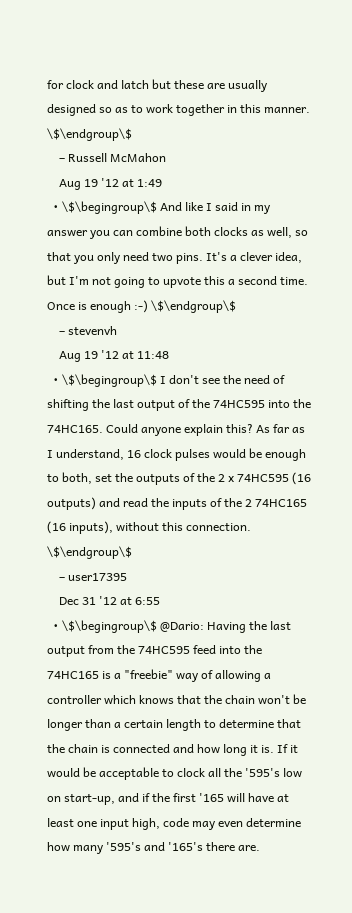for clock and latch but these are usually designed so as to work together in this manner. \$\endgroup\$
    – Russell McMahon
    Aug 19 '12 at 1:49
  • \$\begingroup\$ And like I said in my answer you can combine both clocks as well, so that you only need two pins. It's a clever idea, but I'm not going to upvote this a second time. Once is enough :-) \$\endgroup\$
    – stevenvh
    Aug 19 '12 at 11:48
  • \$\begingroup\$ I don't see the need of shifting the last output of the 74HC595 into the 74HC165. Could anyone explain this? As far as I understand, 16 clock pulses would be enough to both, set the outputs of the 2 x 74HC595 (16 outputs) and read the inputs of the 2 74HC165 (16 inputs), without this connection. \$\endgroup\$
    – user17395
    Dec 31 '12 at 6:55
  • \$\begingroup\$ @Dario: Having the last output from the 74HC595 feed into the 74HC165 is a "freebie" way of allowing a controller which knows that the chain won't be longer than a certain length to determine that the chain is connected and how long it is. If it would be acceptable to clock all the '595's low on start-up, and if the first '165 will have at least one input high, code may even determine how many '595's and '165's there are.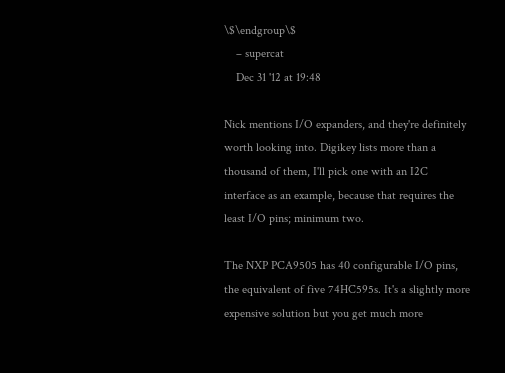\$\endgroup\$
    – supercat
    Dec 31 '12 at 19:48

Nick mentions I/O expanders, and they're definitely worth looking into. Digikey lists more than a thousand of them, I'll pick one with an I2C interface as an example, because that requires the least I/O pins; minimum two.

The NXP PCA9505 has 40 configurable I/O pins, the equivalent of five 74HC595s. It's a slightly more expensive solution but you get much more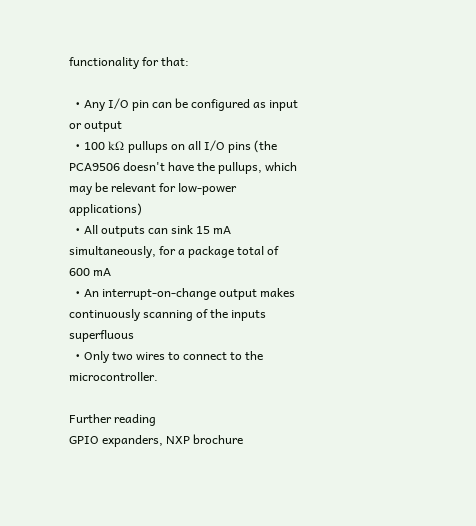functionality for that:

  • Any I/O pin can be configured as input or output
  • 100 kΩ pullups on all I/O pins (the PCA9506 doesn't have the pullups, which may be relevant for low-power applications)
  • All outputs can sink 15 mA simultaneously, for a package total of 600 mA
  • An interrupt-on-change output makes continuously scanning of the inputs superfluous
  • Only two wires to connect to the microcontroller.

Further reading
GPIO expanders, NXP brochure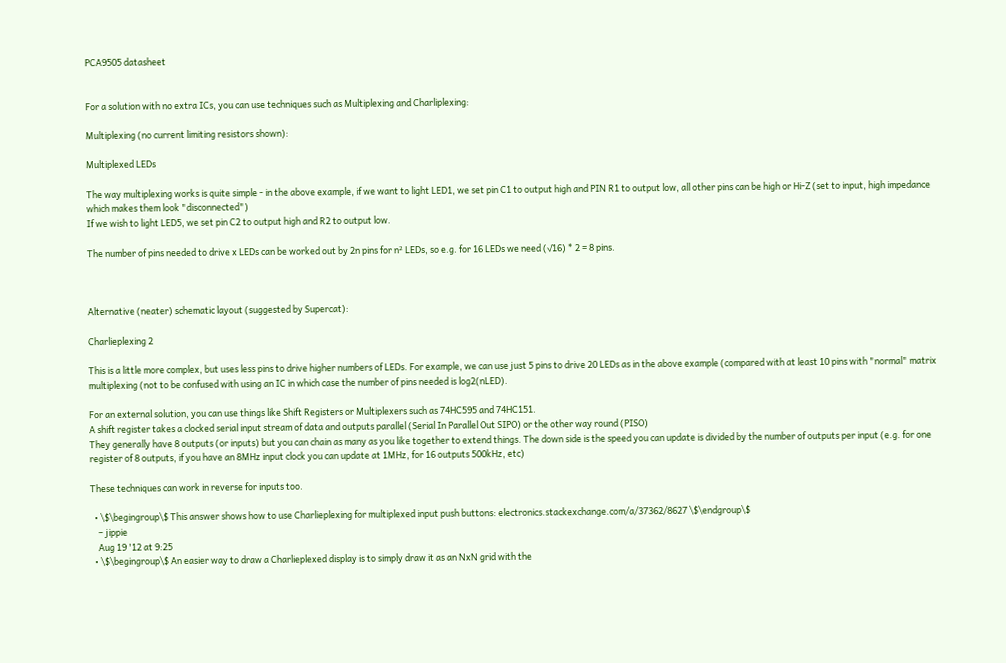PCA9505 datasheet


For a solution with no extra ICs, you can use techniques such as Multiplexing and Charliplexing:

Multiplexing (no current limiting resistors shown):

Multiplexed LEDs

The way multiplexing works is quite simple - in the above example, if we want to light LED1, we set pin C1 to output high and PIN R1 to output low, all other pins can be high or Hi-Z (set to input, high impedance which makes them look "disconnected")
If we wish to light LED5, we set pin C2 to output high and R2 to output low.

The number of pins needed to drive x LEDs can be worked out by 2n pins for n² LEDs, so e.g. for 16 LEDs we need (√16) * 2 = 8 pins.



Alternative (neater) schematic layout (suggested by Supercat):

Charlieplexing 2

This is a little more complex, but uses less pins to drive higher numbers of LEDs. For example, we can use just 5 pins to drive 20 LEDs as in the above example (compared with at least 10 pins with "normal" matrix multiplexing (not to be confused with using an IC in which case the number of pins needed is log2(nLED).

For an external solution, you can use things like Shift Registers or Multiplexers such as 74HC595 and 74HC151.
A shift register takes a clocked serial input stream of data and outputs parallel (Serial In Parallel Out SIPO) or the other way round (PISO)
They generally have 8 outputs (or inputs) but you can chain as many as you like together to extend things. The down side is the speed you can update is divided by the number of outputs per input (e.g. for one register of 8 outputs, if you have an 8MHz input clock you can update at 1MHz, for 16 outputs 500kHz, etc)

These techniques can work in reverse for inputs too.

  • \$\begingroup\$ This answer shows how to use Charlieplexing for multiplexed input push buttons: electronics.stackexchange.com/a/37362/8627 \$\endgroup\$
    – jippie
    Aug 19 '12 at 9:25
  • \$\begingroup\$ An easier way to draw a Charlieplexed display is to simply draw it as an NxN grid with the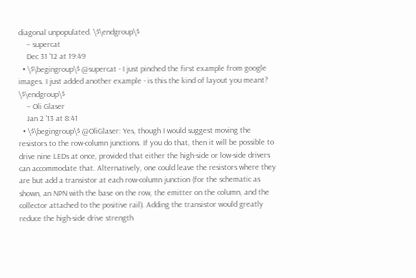diagonal unpopulated. \$\endgroup\$
    – supercat
    Dec 31 '12 at 19:49
  • \$\begingroup\$ @supercat - I just pinched the first example from google images. I just added another example - is this the kind of layout you meant? \$\endgroup\$
    – Oli Glaser
    Jan 2 '13 at 8:41
  • \$\begingroup\$ @OliGlaser: Yes, though I would suggest moving the resistors to the row-column junctions. If you do that, then it will be possible to drive nine LEDs at once, provided that either the high-side or low-side drivers can accommodate that. Alternatively, one could leave the resistors where they are but add a transistor at each row-column junction (for the schematic as shown, an NPN with the base on the row, the emitter on the column, and the collector attached to the positive rail). Adding the transistor would greatly reduce the high-side drive strength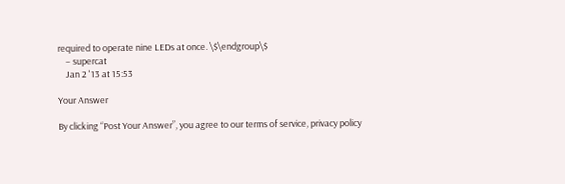required to operate nine LEDs at once. \$\endgroup\$
    – supercat
    Jan 2 '13 at 15:53

Your Answer

By clicking “Post Your Answer”, you agree to our terms of service, privacy policy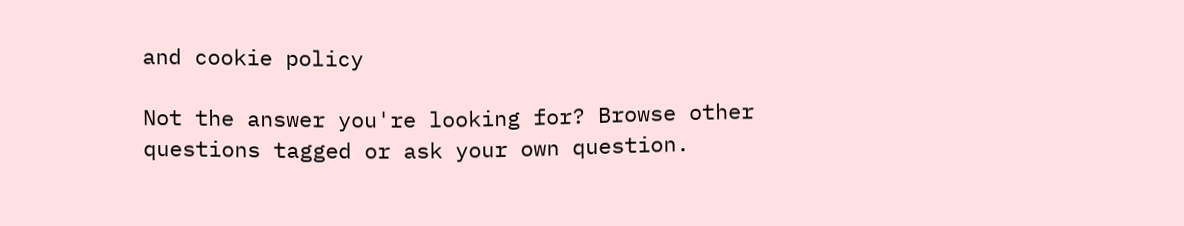and cookie policy

Not the answer you're looking for? Browse other questions tagged or ask your own question.